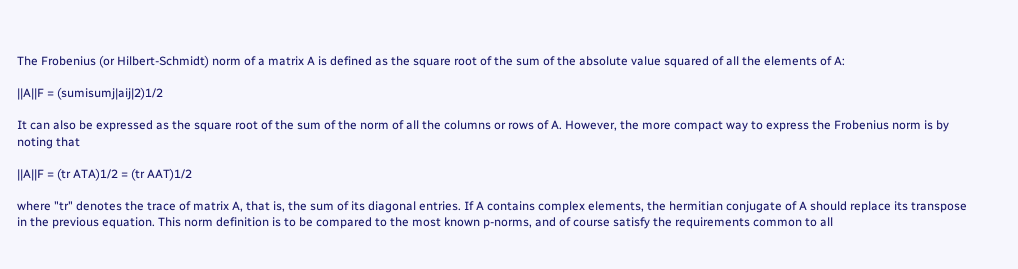The Frobenius (or Hilbert-Schmidt) norm of a matrix A is defined as the square root of the sum of the absolute value squared of all the elements of A:

||A||F = (sumisumj|aij|2)1/2

It can also be expressed as the square root of the sum of the norm of all the columns or rows of A. However, the more compact way to express the Frobenius norm is by noting that

||A||F = (tr ATA)1/2 = (tr AAT)1/2

where "tr" denotes the trace of matrix A, that is, the sum of its diagonal entries. If A contains complex elements, the hermitian conjugate of A should replace its transpose in the previous equation. This norm definition is to be compared to the most known p-norms, and of course satisfy the requirements common to all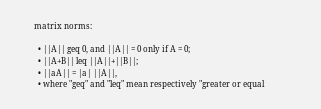matrix norms:

  • ||A|| geq 0, and ||A|| = 0 only if A = 0;
  • ||A+B|| leq ||A||+||B||;
  • ||aA|| = |a| ||A||,
  • where "geq" and "leq" mean respectively "greater or equal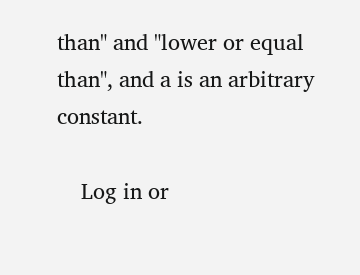than" and "lower or equal than", and a is an arbitrary constant.

    Log in or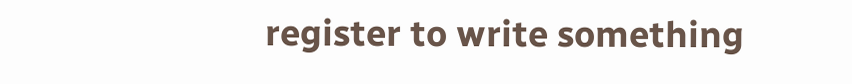register to write something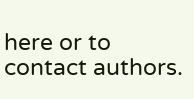here or to contact authors.